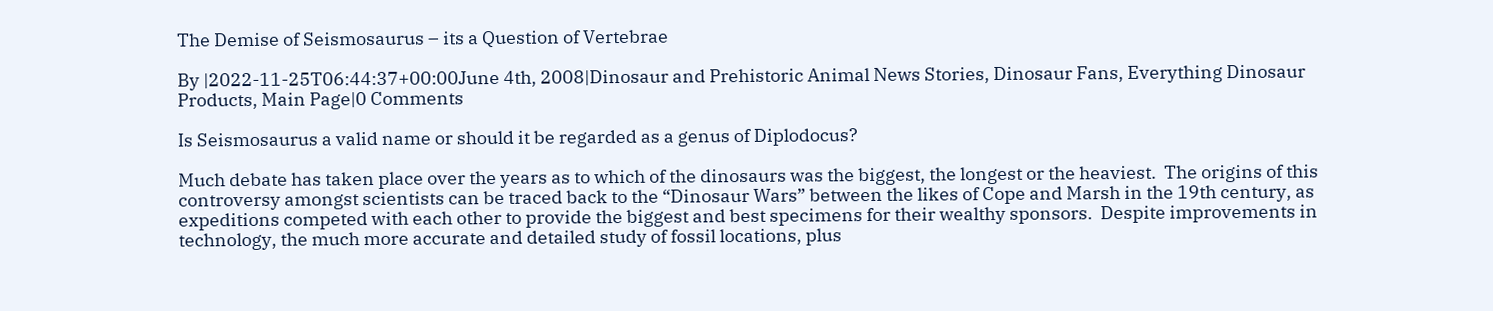The Demise of Seismosaurus – its a Question of Vertebrae

By |2022-11-25T06:44:37+00:00June 4th, 2008|Dinosaur and Prehistoric Animal News Stories, Dinosaur Fans, Everything Dinosaur Products, Main Page|0 Comments

Is Seismosaurus a valid name or should it be regarded as a genus of Diplodocus?

Much debate has taken place over the years as to which of the dinosaurs was the biggest, the longest or the heaviest.  The origins of this controversy amongst scientists can be traced back to the “Dinosaur Wars” between the likes of Cope and Marsh in the 19th century, as expeditions competed with each other to provide the biggest and best specimens for their wealthy sponsors.  Despite improvements in technology, the much more accurate and detailed study of fossil locations, plus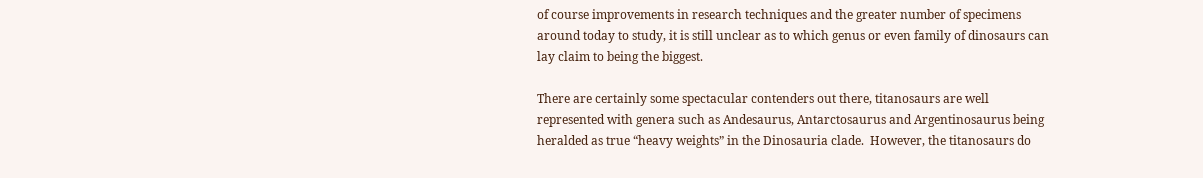of course improvements in research techniques and the greater number of specimens around today to study, it is still unclear as to which genus or even family of dinosaurs can lay claim to being the biggest.

There are certainly some spectacular contenders out there, titanosaurs are well represented with genera such as Andesaurus, Antarctosaurus and Argentinosaurus being heralded as true “heavy weights” in the Dinosauria clade.  However, the titanosaurs do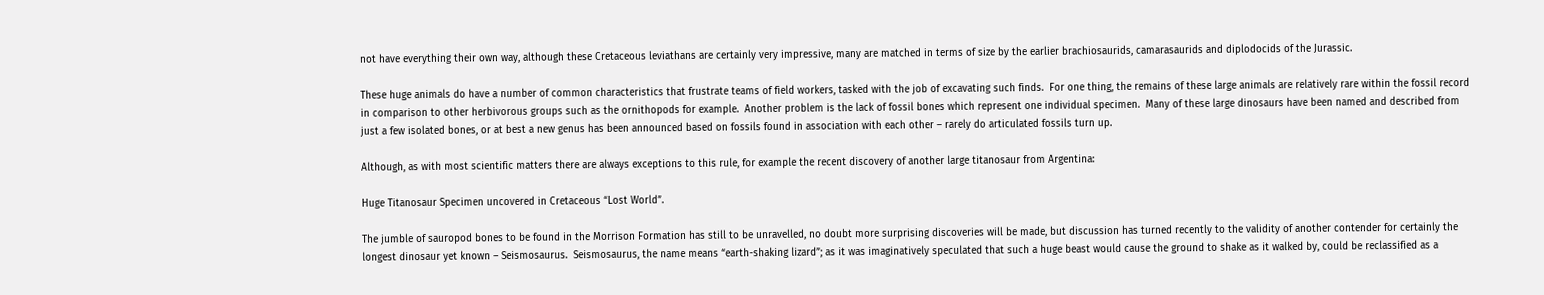not have everything their own way, although these Cretaceous leviathans are certainly very impressive, many are matched in terms of size by the earlier brachiosaurids, camarasaurids and diplodocids of the Jurassic.

These huge animals do have a number of common characteristics that frustrate teams of field workers, tasked with the job of excavating such finds.  For one thing, the remains of these large animals are relatively rare within the fossil record in comparison to other herbivorous groups such as the ornithopods for example.  Another problem is the lack of fossil bones which represent one individual specimen.  Many of these large dinosaurs have been named and described from just a few isolated bones, or at best a new genus has been announced based on fossils found in association with each other – rarely do articulated fossils turn up.

Although, as with most scientific matters there are always exceptions to this rule, for example the recent discovery of another large titanosaur from Argentina:

Huge Titanosaur Specimen uncovered in Cretaceous “Lost World”.

The jumble of sauropod bones to be found in the Morrison Formation has still to be unravelled, no doubt more surprising discoveries will be made, but discussion has turned recently to the validity of another contender for certainly the longest dinosaur yet known – Seismosaurus.  Seismosaurus, the name means “earth-shaking lizard”; as it was imaginatively speculated that such a huge beast would cause the ground to shake as it walked by, could be reclassified as a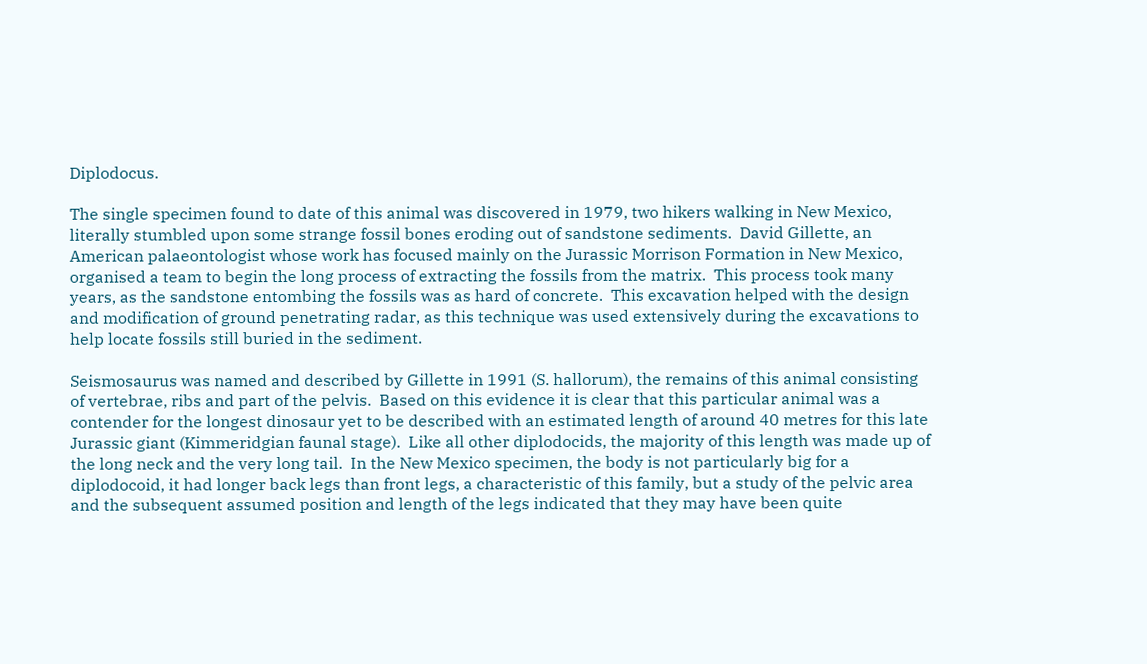Diplodocus.

The single specimen found to date of this animal was discovered in 1979, two hikers walking in New Mexico, literally stumbled upon some strange fossil bones eroding out of sandstone sediments.  David Gillette, an American palaeontologist whose work has focused mainly on the Jurassic Morrison Formation in New Mexico, organised a team to begin the long process of extracting the fossils from the matrix.  This process took many years, as the sandstone entombing the fossils was as hard of concrete.  This excavation helped with the design and modification of ground penetrating radar, as this technique was used extensively during the excavations to help locate fossils still buried in the sediment.

Seismosaurus was named and described by Gillette in 1991 (S. hallorum), the remains of this animal consisting of vertebrae, ribs and part of the pelvis.  Based on this evidence it is clear that this particular animal was a contender for the longest dinosaur yet to be described with an estimated length of around 40 metres for this late Jurassic giant (Kimmeridgian faunal stage).  Like all other diplodocids, the majority of this length was made up of the long neck and the very long tail.  In the New Mexico specimen, the body is not particularly big for a diplodocoid, it had longer back legs than front legs, a characteristic of this family, but a study of the pelvic area and the subsequent assumed position and length of the legs indicated that they may have been quite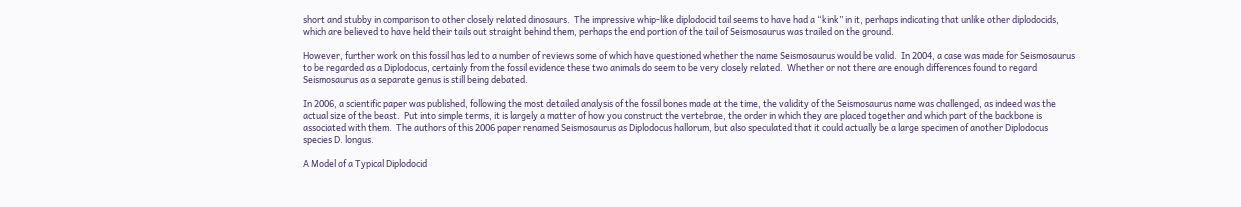short and stubby in comparison to other closely related dinosaurs.  The impressive whip-like diplodocid tail seems to have had a “kink” in it, perhaps indicating that unlike other diplodocids, which are believed to have held their tails out straight behind them, perhaps the end portion of the tail of Seismosaurus was trailed on the ground.

However, further work on this fossil has led to a number of reviews some of which have questioned whether the name Seismosaurus would be valid.  In 2004, a case was made for Seismosaurus to be regarded as a Diplodocus, certainly from the fossil evidence these two animals do seem to be very closely related.  Whether or not there are enough differences found to regard Seismosaurus as a separate genus is still being debated.

In 2006, a scientific paper was published, following the most detailed analysis of the fossil bones made at the time, the validity of the Seismosaurus name was challenged, as indeed was the actual size of the beast.  Put into simple terms, it is largely a matter of how you construct the vertebrae, the order in which they are placed together and which part of the backbone is associated with them.  The authors of this 2006 paper renamed Seismosaurus as Diplodocus hallorum, but also speculated that it could actually be a large specimen of another Diplodocus species D. longus.

A Model of a Typical Diplodocid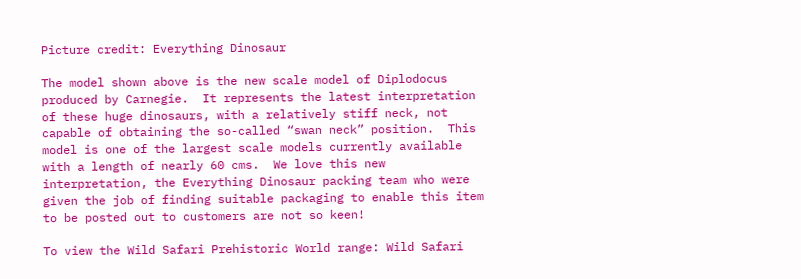Picture credit: Everything Dinosaur

The model shown above is the new scale model of Diplodocus produced by Carnegie.  It represents the latest interpretation of these huge dinosaurs, with a relatively stiff neck, not capable of obtaining the so-called “swan neck” position.  This model is one of the largest scale models currently available with a length of nearly 60 cms.  We love this new interpretation, the Everything Dinosaur packing team who were given the job of finding suitable packaging to enable this item to be posted out to customers are not so keen!

To view the Wild Safari Prehistoric World range: Wild Safari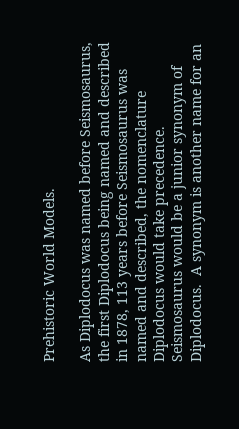Prehistoric World Models.

As Diplodocus was named before Seismosaurus, the first Diplodocus being named and described in 1878, 113 years before Seismosaurus was named and described, the nomenclature Diplodocus would take precedence.  Seismosaurus would be a junior synonym of Diplodocus.  A synonym is another name for an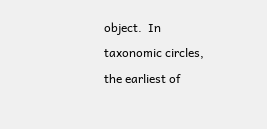object.  In taxonomic circles, the earliest of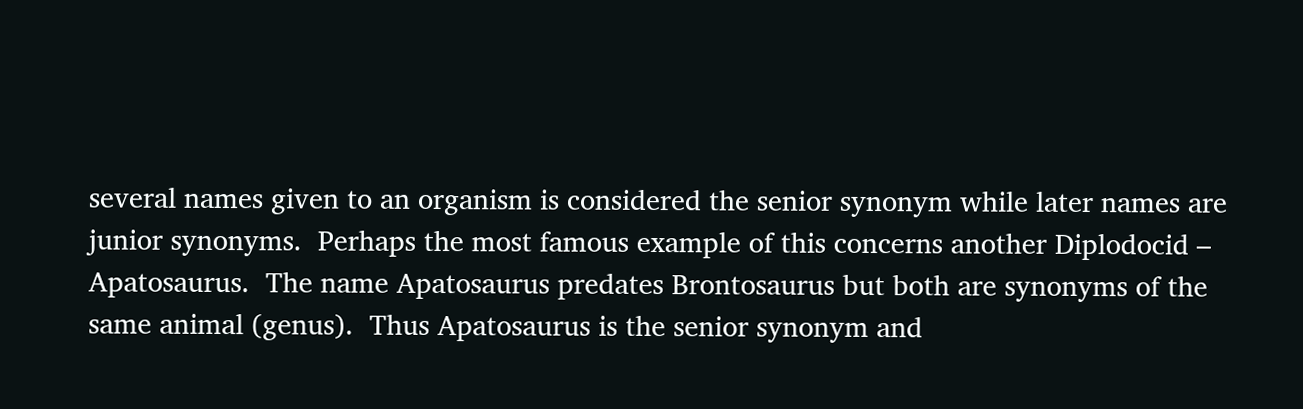several names given to an organism is considered the senior synonym while later names are junior synonyms.  Perhaps the most famous example of this concerns another Diplodocid – Apatosaurus.  The name Apatosaurus predates Brontosaurus but both are synonyms of the same animal (genus).  Thus Apatosaurus is the senior synonym and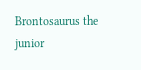Brontosaurus the junior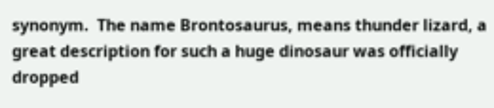synonym.  The name Brontosaurus, means thunder lizard, a great description for such a huge dinosaur was officially dropped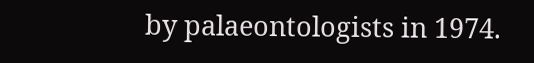by palaeontologists in 1974.